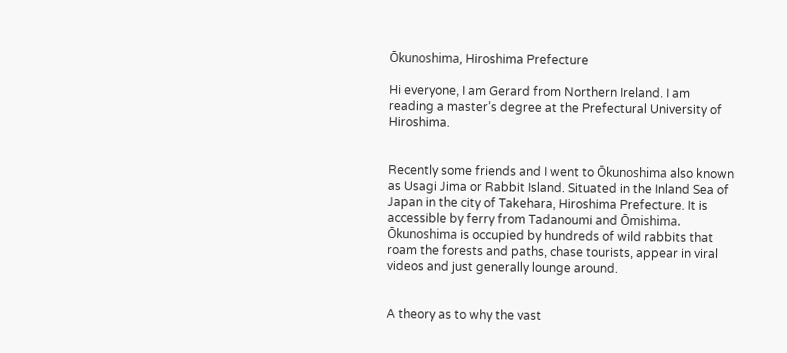Ōkunoshima, Hiroshima Prefecture

Hi everyone, I am Gerard from Northern Ireland. I am reading a master’s degree at the Prefectural University of Hiroshima.


Recently some friends and I went to Ōkunoshima also known as Usagi Jima or Rabbit Island. Situated in the Inland Sea of Japan in the city of Takehara, Hiroshima Prefecture. It is accessible by ferry from Tadanoumi and Ōmishima. Ōkunoshima is occupied by hundreds of wild rabbits that roam the forests and paths, chase tourists, appear in viral videos and just generally lounge around.


A theory as to why the vast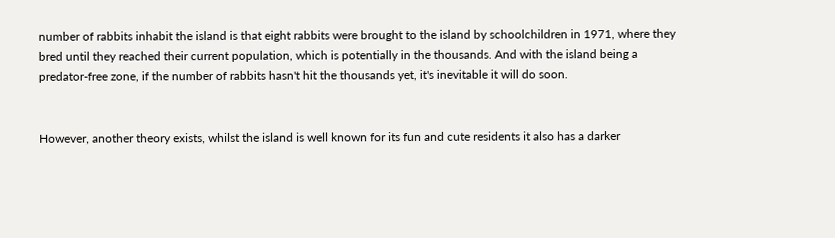number of rabbits inhabit the island is that eight rabbits were brought to the island by schoolchildren in 1971, where they bred until they reached their current population, which is potentially in the thousands. And with the island being a predator-free zone, if the number of rabbits hasn't hit the thousands yet, it's inevitable it will do soon.


However, another theory exists, whilst the island is well known for its fun and cute residents it also has a darker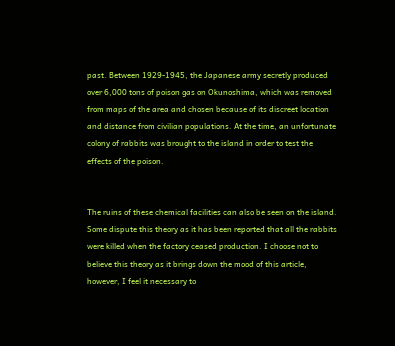past. Between 1929-1945, the Japanese army secretly produced over 6,000 tons of poison gas on Okunoshima, which was removed from maps of the area and chosen because of its discreet location and distance from civilian populations. At the time, an unfortunate colony of rabbits was brought to the island in order to test the effects of the poison.


The ruins of these chemical facilities can also be seen on the island. Some dispute this theory as it has been reported that all the rabbits were killed when the factory ceased production. I choose not to believe this theory as it brings down the mood of this article, however, I feel it necessary to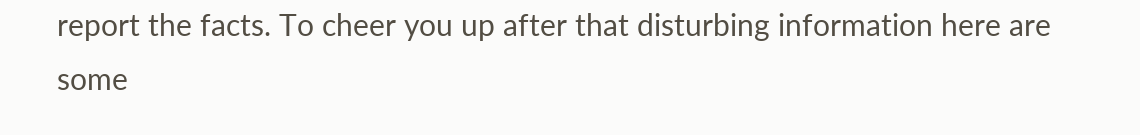report the facts. To cheer you up after that disturbing information here are some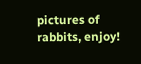pictures of rabbits, enjoy!